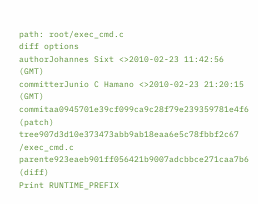path: root/exec_cmd.c
diff options
authorJohannes Sixt <>2010-02-23 11:42:56 (GMT)
committerJunio C Hamano <>2010-02-23 21:20:15 (GMT)
commitaa0945701e39cf099ca9c28f79e239359781e4f6 (patch)
tree907d3d10e373473abb9ab18eaa6e5c78fbbf2c67 /exec_cmd.c
parente923eaeb901ff056421b9007adcbbce271caa7b6 (diff)
Print RUNTIME_PREFIX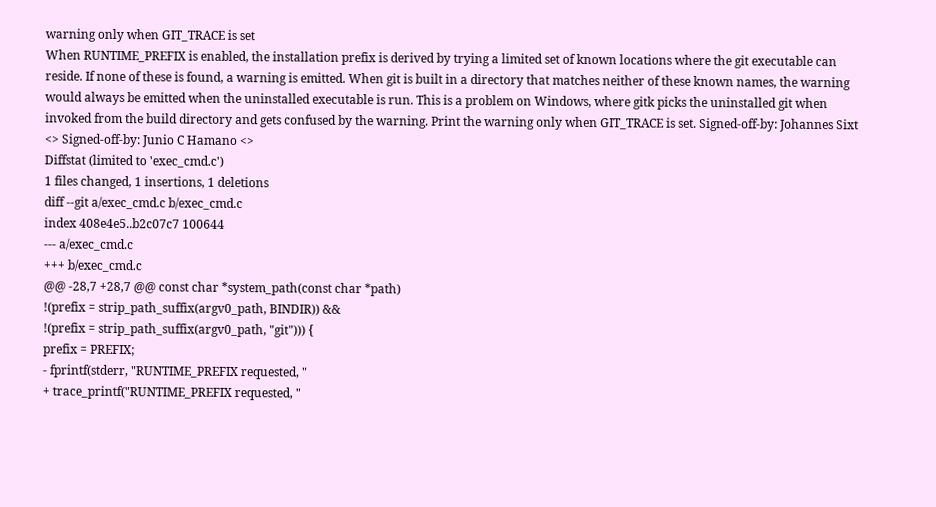warning only when GIT_TRACE is set
When RUNTIME_PREFIX is enabled, the installation prefix is derived by trying a limited set of known locations where the git executable can reside. If none of these is found, a warning is emitted. When git is built in a directory that matches neither of these known names, the warning would always be emitted when the uninstalled executable is run. This is a problem on Windows, where gitk picks the uninstalled git when invoked from the build directory and gets confused by the warning. Print the warning only when GIT_TRACE is set. Signed-off-by: Johannes Sixt <> Signed-off-by: Junio C Hamano <>
Diffstat (limited to 'exec_cmd.c')
1 files changed, 1 insertions, 1 deletions
diff --git a/exec_cmd.c b/exec_cmd.c
index 408e4e5..b2c07c7 100644
--- a/exec_cmd.c
+++ b/exec_cmd.c
@@ -28,7 +28,7 @@ const char *system_path(const char *path)
!(prefix = strip_path_suffix(argv0_path, BINDIR)) &&
!(prefix = strip_path_suffix(argv0_path, "git"))) {
prefix = PREFIX;
- fprintf(stderr, "RUNTIME_PREFIX requested, "
+ trace_printf("RUNTIME_PREFIX requested, "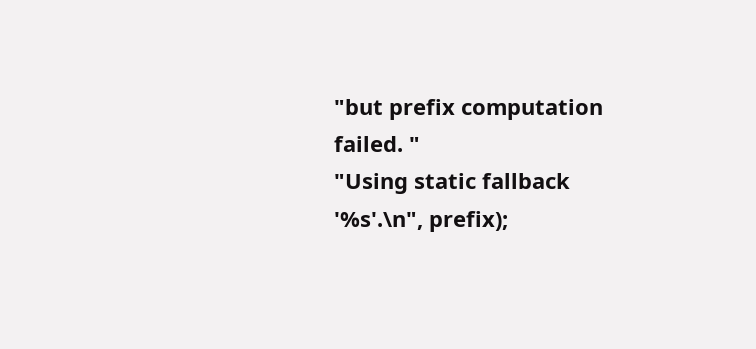"but prefix computation failed. "
"Using static fallback '%s'.\n", prefix);